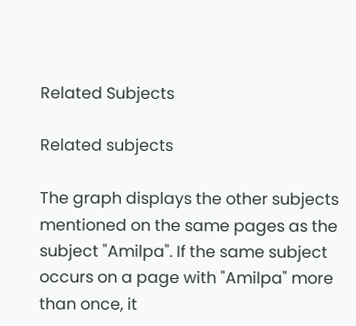Related Subjects

Related subjects

The graph displays the other subjects mentioned on the same pages as the subject "Amilpa". If the same subject occurs on a page with "Amilpa" more than once, it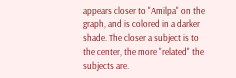appears closer to "Amilpa" on the graph, and is colored in a darker shade. The closer a subject is to the center, the more "related" the subjects are.